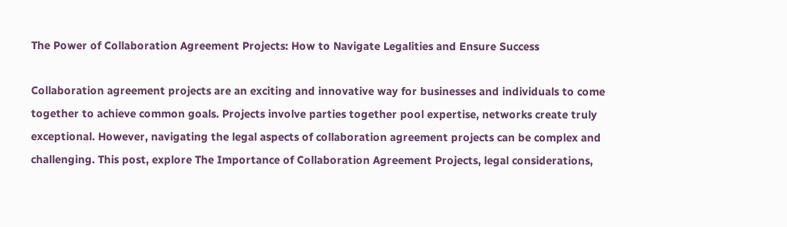The Power of Collaboration Agreement Projects: How to Navigate Legalities and Ensure Success

Collaboration agreement projects are an exciting and innovative way for businesses and individuals to come together to achieve common goals. Projects involve parties together pool expertise, networks create truly exceptional. However, navigating the legal aspects of collaboration agreement projects can be complex and challenging. This post, explore The Importance of Collaboration Agreement Projects, legal considerations,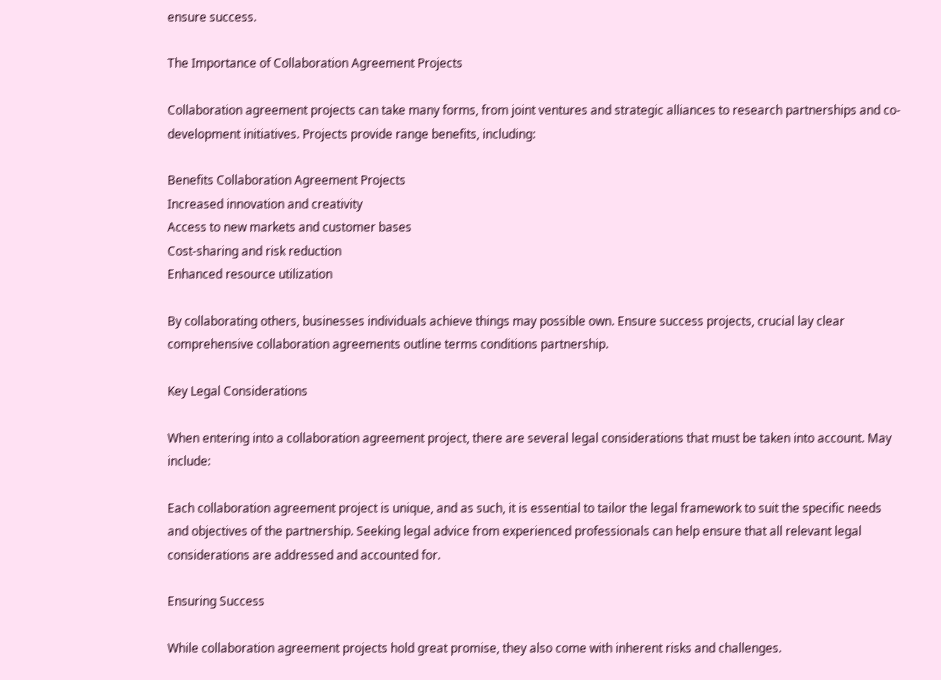ensure success.

The Importance of Collaboration Agreement Projects

Collaboration agreement projects can take many forms, from joint ventures and strategic alliances to research partnerships and co-development initiatives. Projects provide range benefits, including:

Benefits Collaboration Agreement Projects
Increased innovation and creativity
Access to new markets and customer bases
Cost-sharing and risk reduction
Enhanced resource utilization

By collaborating others, businesses individuals achieve things may possible own. Ensure success projects, crucial lay clear comprehensive collaboration agreements outline terms conditions partnership.

Key Legal Considerations

When entering into a collaboration agreement project, there are several legal considerations that must be taken into account. May include:

Each collaboration agreement project is unique, and as such, it is essential to tailor the legal framework to suit the specific needs and objectives of the partnership. Seeking legal advice from experienced professionals can help ensure that all relevant legal considerations are addressed and accounted for.

Ensuring Success

While collaboration agreement projects hold great promise, they also come with inherent risks and challenges.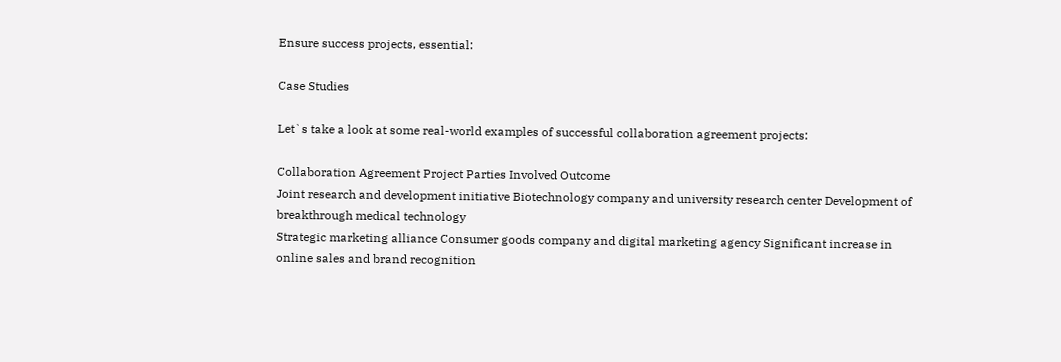Ensure success projects, essential:

Case Studies

Let`s take a look at some real-world examples of successful collaboration agreement projects:

Collaboration Agreement Project Parties Involved Outcome
Joint research and development initiative Biotechnology company and university research center Development of breakthrough medical technology
Strategic marketing alliance Consumer goods company and digital marketing agency Significant increase in online sales and brand recognition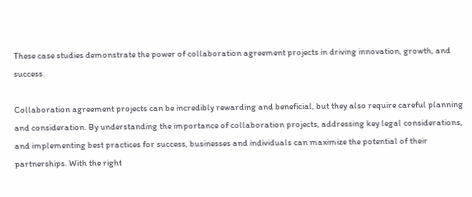These case studies demonstrate the power of collaboration agreement projects in driving innovation, growth, and success.

Collaboration agreement projects can be incredibly rewarding and beneficial, but they also require careful planning and consideration. By understanding the importance of collaboration projects, addressing key legal considerations, and implementing best practices for success, businesses and individuals can maximize the potential of their partnerships. With the right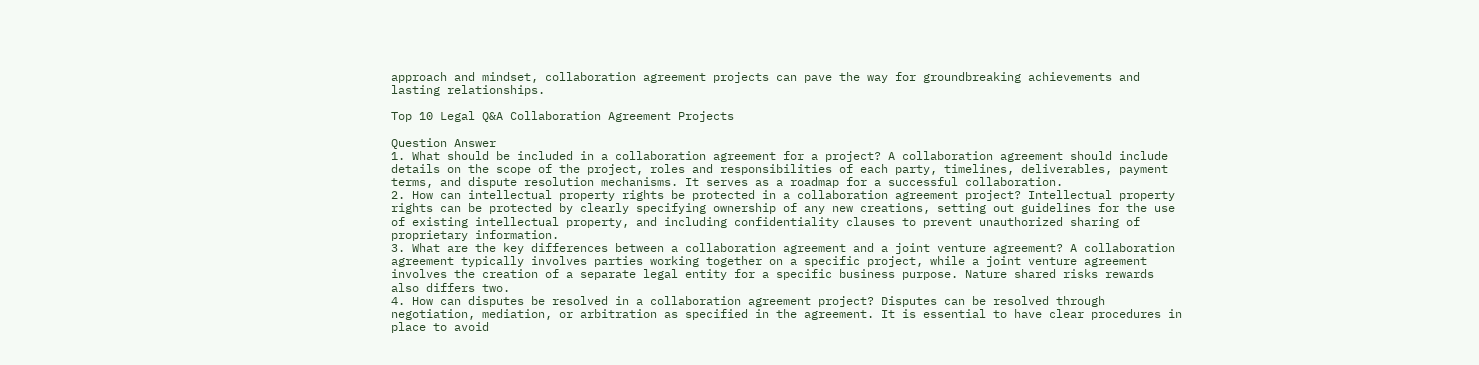approach and mindset, collaboration agreement projects can pave the way for groundbreaking achievements and lasting relationships.

Top 10 Legal Q&A Collaboration Agreement Projects

Question Answer
1. What should be included in a collaboration agreement for a project? A collaboration agreement should include details on the scope of the project, roles and responsibilities of each party, timelines, deliverables, payment terms, and dispute resolution mechanisms. It serves as a roadmap for a successful collaboration.
2. How can intellectual property rights be protected in a collaboration agreement project? Intellectual property rights can be protected by clearly specifying ownership of any new creations, setting out guidelines for the use of existing intellectual property, and including confidentiality clauses to prevent unauthorized sharing of proprietary information.
3. What are the key differences between a collaboration agreement and a joint venture agreement? A collaboration agreement typically involves parties working together on a specific project, while a joint venture agreement involves the creation of a separate legal entity for a specific business purpose. Nature shared risks rewards also differs two.
4. How can disputes be resolved in a collaboration agreement project? Disputes can be resolved through negotiation, mediation, or arbitration as specified in the agreement. It is essential to have clear procedures in place to avoid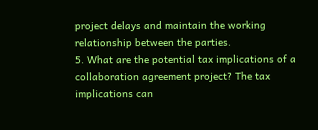project delays and maintain the working relationship between the parties.
5. What are the potential tax implications of a collaboration agreement project? The tax implications can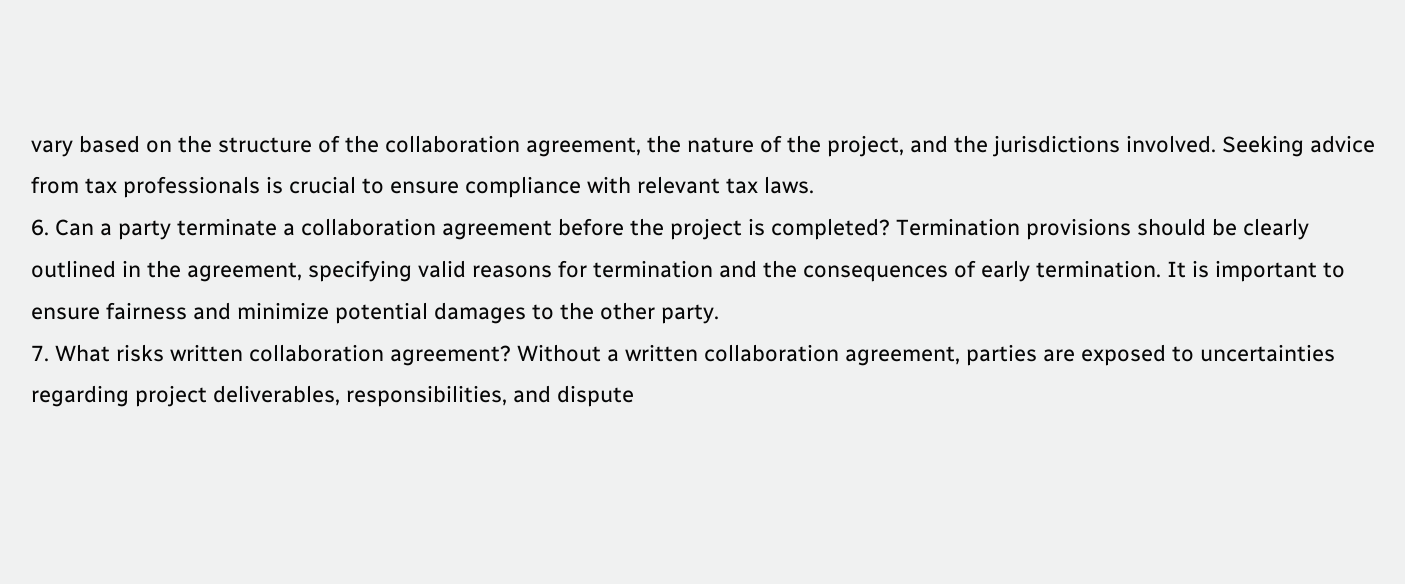vary based on the structure of the collaboration agreement, the nature of the project, and the jurisdictions involved. Seeking advice from tax professionals is crucial to ensure compliance with relevant tax laws.
6. Can a party terminate a collaboration agreement before the project is completed? Termination provisions should be clearly outlined in the agreement, specifying valid reasons for termination and the consequences of early termination. It is important to ensure fairness and minimize potential damages to the other party.
7. What risks written collaboration agreement? Without a written collaboration agreement, parties are exposed to uncertainties regarding project deliverables, responsibilities, and dispute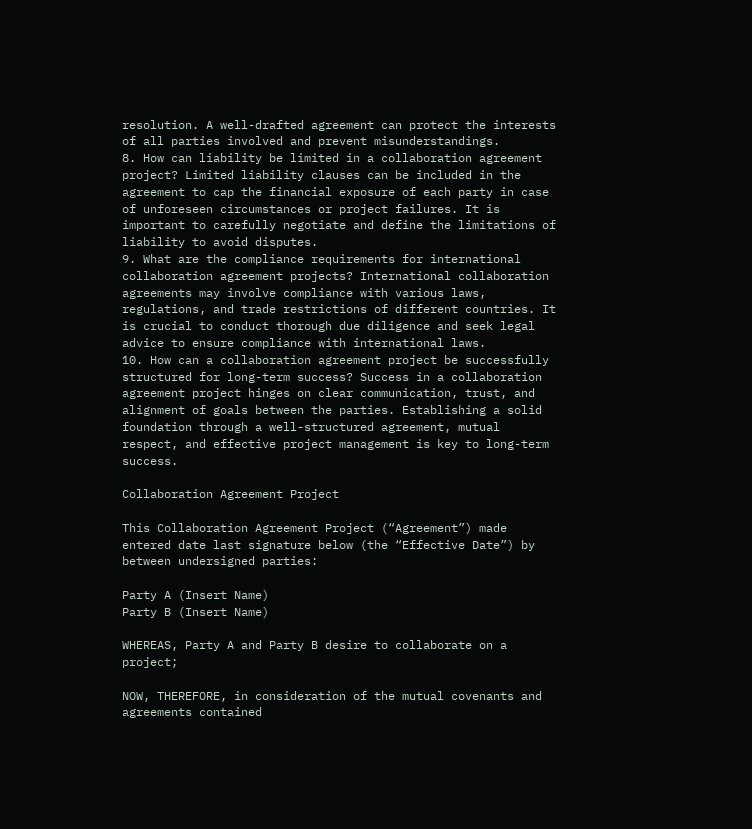resolution. A well-drafted agreement can protect the interests of all parties involved and prevent misunderstandings.
8. How can liability be limited in a collaboration agreement project? Limited liability clauses can be included in the agreement to cap the financial exposure of each party in case of unforeseen circumstances or project failures. It is important to carefully negotiate and define the limitations of liability to avoid disputes.
9. What are the compliance requirements for international collaboration agreement projects? International collaboration agreements may involve compliance with various laws, regulations, and trade restrictions of different countries. It is crucial to conduct thorough due diligence and seek legal advice to ensure compliance with international laws.
10. How can a collaboration agreement project be successfully structured for long-term success? Success in a collaboration agreement project hinges on clear communication, trust, and alignment of goals between the parties. Establishing a solid foundation through a well-structured agreement, mutual respect, and effective project management is key to long-term success.

Collaboration Agreement Project

This Collaboration Agreement Project (“Agreement”) made entered date last signature below (the “Effective Date”) by between undersigned parties:

Party A (Insert Name)
Party B (Insert Name)

WHEREAS, Party A and Party B desire to collaborate on a project;

NOW, THEREFORE, in consideration of the mutual covenants and agreements contained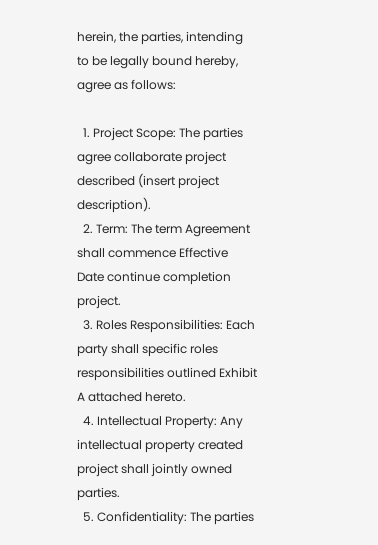herein, the parties, intending to be legally bound hereby, agree as follows:

  1. Project Scope: The parties agree collaborate project described (insert project description).
  2. Term: The term Agreement shall commence Effective Date continue completion project.
  3. Roles Responsibilities: Each party shall specific roles responsibilities outlined Exhibit A attached hereto.
  4. Intellectual Property: Any intellectual property created project shall jointly owned parties.
  5. Confidentiality: The parties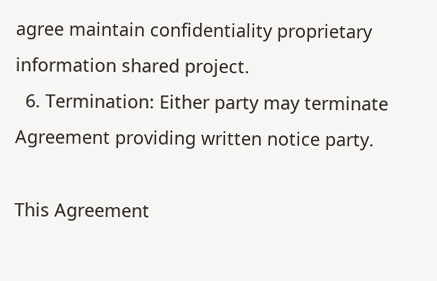agree maintain confidentiality proprietary information shared project.
  6. Termination: Either party may terminate Agreement providing written notice party.

This Agreement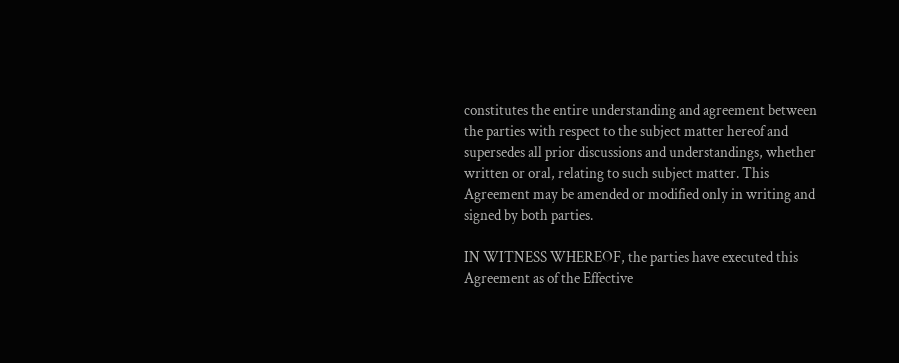constitutes the entire understanding and agreement between the parties with respect to the subject matter hereof and supersedes all prior discussions and understandings, whether written or oral, relating to such subject matter. This Agreement may be amended or modified only in writing and signed by both parties.

IN WITNESS WHEREOF, the parties have executed this Agreement as of the Effective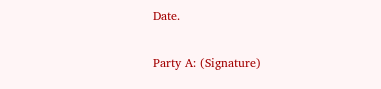Date.

Party A: (Signature)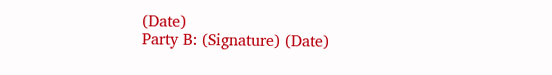(Date)
Party B: (Signature) (Date)